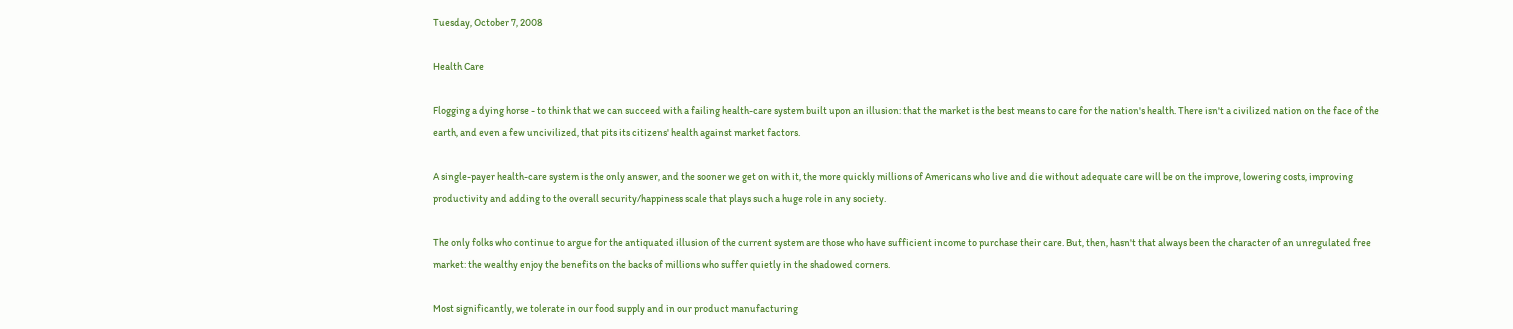Tuesday, October 7, 2008

Health Care

Flogging a dying horse - to think that we can succeed with a failing health-care system built upon an illusion: that the market is the best means to care for the nation's health. There isn't a civilized nation on the face of the earth, and even a few uncivilized, that pits its citizens' health against market factors.

A single-payer health-care system is the only answer, and the sooner we get on with it, the more quickly millions of Americans who live and die without adequate care will be on the improve, lowering costs, improving productivity and adding to the overall security/happiness scale that plays such a huge role in any society.

The only folks who continue to argue for the antiquated illusion of the current system are those who have sufficient income to purchase their care. But, then, hasn't that always been the character of an unregulated free market: the wealthy enjoy the benefits on the backs of millions who suffer quietly in the shadowed corners.

Most significantly, we tolerate in our food supply and in our product manufacturing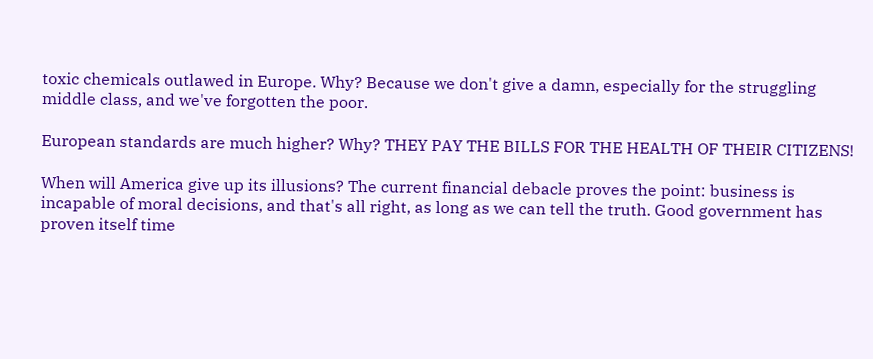toxic chemicals outlawed in Europe. Why? Because we don't give a damn, especially for the struggling middle class, and we've forgotten the poor.

European standards are much higher? Why? THEY PAY THE BILLS FOR THE HEALTH OF THEIR CITIZENS!

When will America give up its illusions? The current financial debacle proves the point: business is incapable of moral decisions, and that's all right, as long as we can tell the truth. Good government has proven itself time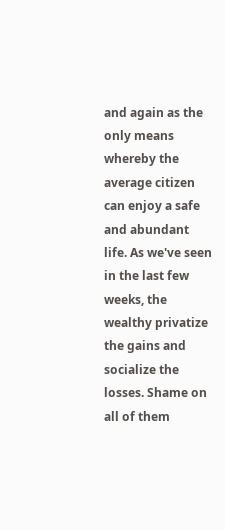and again as the only means whereby the average citizen can enjoy a safe and abundant life. As we've seen in the last few weeks, the wealthy privatize the gains and socialize the losses. Shame on all of them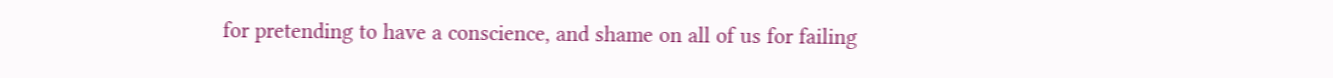for pretending to have a conscience, and shame on all of us for failing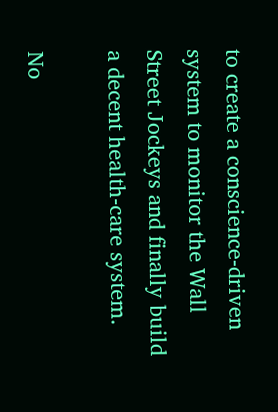to create a conscience-driven system to monitor the Wall Street Jockeys and finally build a decent health-care system.

No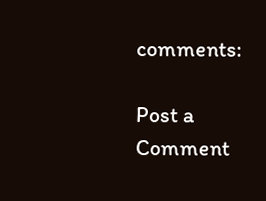comments:

Post a Comment